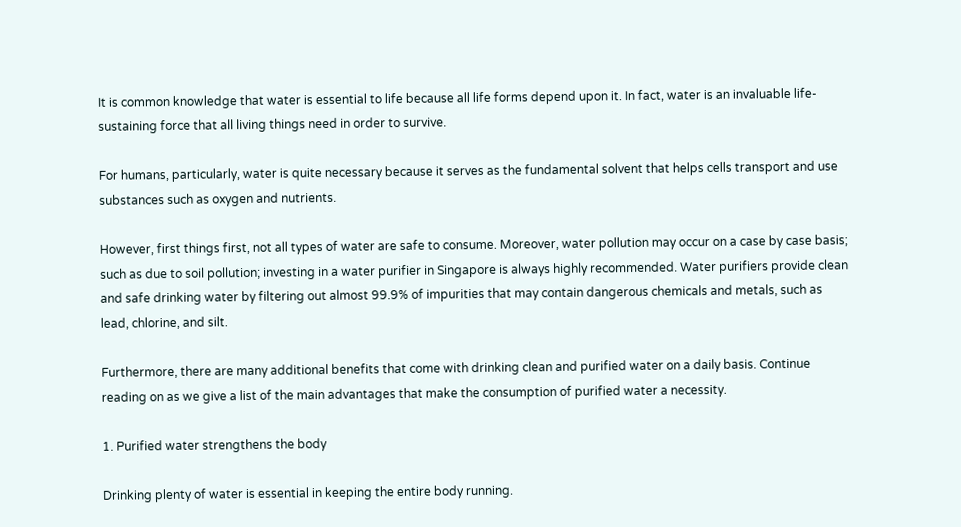It is common knowledge that water is essential to life because all life forms depend upon it. In fact, water is an invaluable life-sustaining force that all living things need in order to survive.

For humans, particularly, water is quite necessary because it serves as the fundamental solvent that helps cells transport and use substances such as oxygen and nutrients.

However, first things first, not all types of water are safe to consume. Moreover, water pollution may occur on a case by case basis; such as due to soil pollution; investing in a water purifier in Singapore is always highly recommended. Water purifiers provide clean and safe drinking water by filtering out almost 99.9% of impurities that may contain dangerous chemicals and metals, such as lead, chlorine, and silt.

Furthermore, there are many additional benefits that come with drinking clean and purified water on a daily basis. Continue reading on as we give a list of the main advantages that make the consumption of purified water a necessity.

1. Purified water strengthens the body

Drinking plenty of water is essential in keeping the entire body running.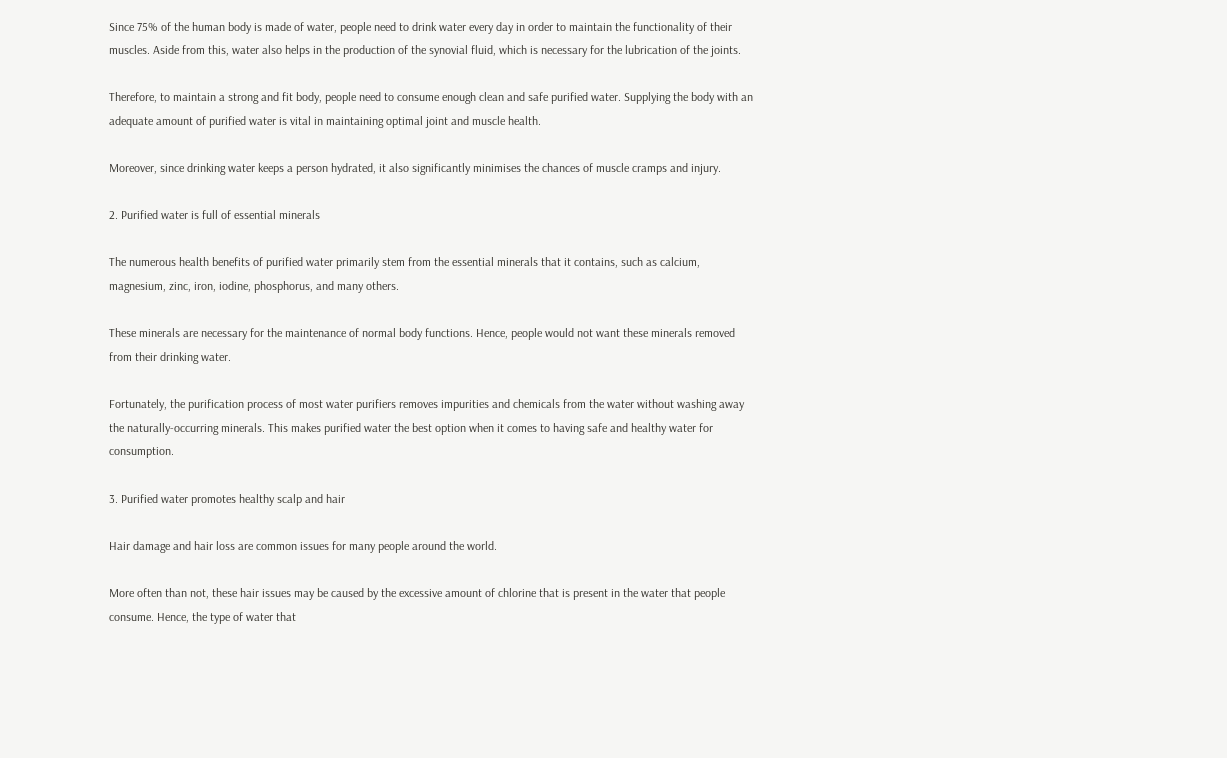Since 75% of the human body is made of water, people need to drink water every day in order to maintain the functionality of their muscles. Aside from this, water also helps in the production of the synovial fluid, which is necessary for the lubrication of the joints.

Therefore, to maintain a strong and fit body, people need to consume enough clean and safe purified water. Supplying the body with an adequate amount of purified water is vital in maintaining optimal joint and muscle health.

Moreover, since drinking water keeps a person hydrated, it also significantly minimises the chances of muscle cramps and injury.

2. Purified water is full of essential minerals

The numerous health benefits of purified water primarily stem from the essential minerals that it contains, such as calcium, magnesium, zinc, iron, iodine, phosphorus, and many others.

These minerals are necessary for the maintenance of normal body functions. Hence, people would not want these minerals removed from their drinking water.

Fortunately, the purification process of most water purifiers removes impurities and chemicals from the water without washing away the naturally-occurring minerals. This makes purified water the best option when it comes to having safe and healthy water for consumption.

3. Purified water promotes healthy scalp and hair

Hair damage and hair loss are common issues for many people around the world.

More often than not, these hair issues may be caused by the excessive amount of chlorine that is present in the water that people consume. Hence, the type of water that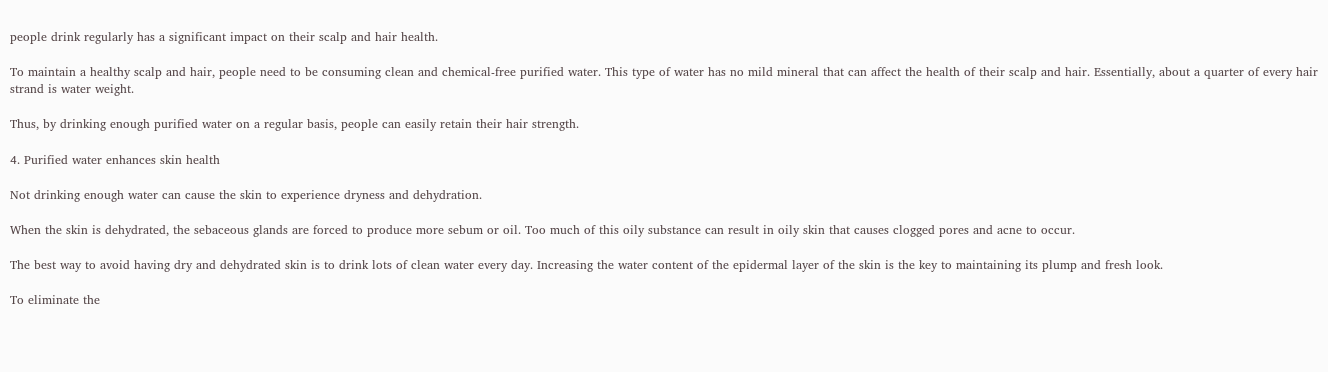people drink regularly has a significant impact on their scalp and hair health.

To maintain a healthy scalp and hair, people need to be consuming clean and chemical-free purified water. This type of water has no mild mineral that can affect the health of their scalp and hair. Essentially, about a quarter of every hair strand is water weight.

Thus, by drinking enough purified water on a regular basis, people can easily retain their hair strength.

4. Purified water enhances skin health

Not drinking enough water can cause the skin to experience dryness and dehydration.

When the skin is dehydrated, the sebaceous glands are forced to produce more sebum or oil. Too much of this oily substance can result in oily skin that causes clogged pores and acne to occur.

The best way to avoid having dry and dehydrated skin is to drink lots of clean water every day. Increasing the water content of the epidermal layer of the skin is the key to maintaining its plump and fresh look.

To eliminate the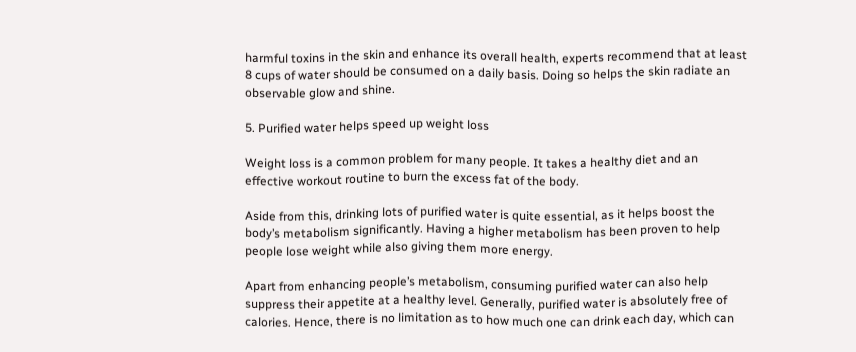harmful toxins in the skin and enhance its overall health, experts recommend that at least 8 cups of water should be consumed on a daily basis. Doing so helps the skin radiate an observable glow and shine.

5. Purified water helps speed up weight loss

Weight loss is a common problem for many people. It takes a healthy diet and an effective workout routine to burn the excess fat of the body.

Aside from this, drinking lots of purified water is quite essential, as it helps boost the body’s metabolism significantly. Having a higher metabolism has been proven to help people lose weight while also giving them more energy.

Apart from enhancing people’s metabolism, consuming purified water can also help suppress their appetite at a healthy level. Generally, purified water is absolutely free of calories. Hence, there is no limitation as to how much one can drink each day, which can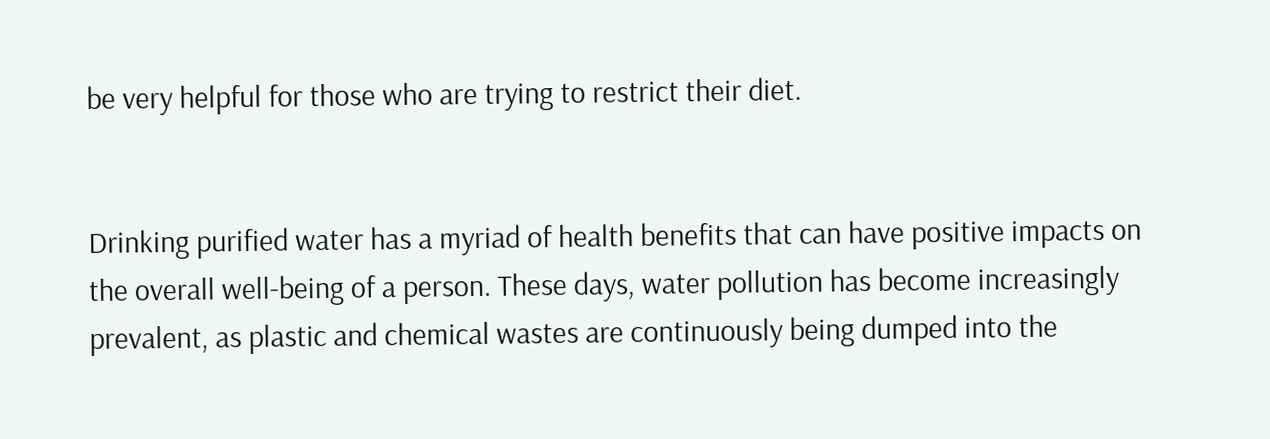be very helpful for those who are trying to restrict their diet.


Drinking purified water has a myriad of health benefits that can have positive impacts on the overall well-being of a person. These days, water pollution has become increasingly prevalent, as plastic and chemical wastes are continuously being dumped into the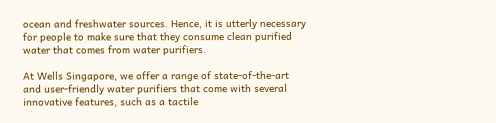ocean and freshwater sources. Hence, it is utterly necessary for people to make sure that they consume clean purified water that comes from water purifiers.

At Wells Singapore, we offer a range of state-of-the-art and user-friendly water purifiers that come with several innovative features, such as a tactile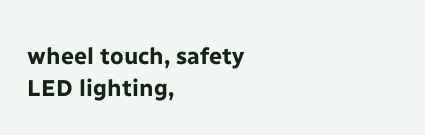wheel touch, safety LED lighting,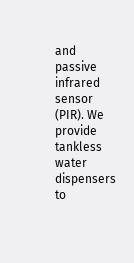and passive infrared sensor (PIR). We provide tankless water dispensers to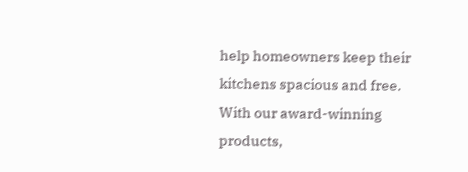help homeowners keep their kitchens spacious and free. With our award-winning products,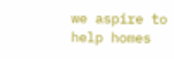we aspire to help homes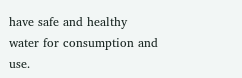have safe and healthy water for consumption and use.